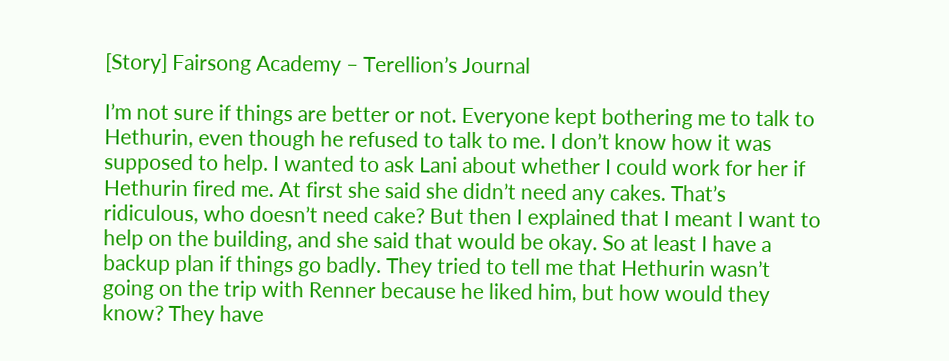[Story] Fairsong Academy – Terellion’s Journal

I’m not sure if things are better or not. Everyone kept bothering me to talk to Hethurin, even though he refused to talk to me. I don’t know how it was supposed to help. I wanted to ask Lani about whether I could work for her if Hethurin fired me. At first she said she didn’t need any cakes. That’s ridiculous, who doesn’t need cake? But then I explained that I meant I want to help on the building, and she said that would be okay. So at least I have a backup plan if things go badly. They tried to tell me that Hethurin wasn’t going on the trip with Renner because he liked him, but how would they know? They have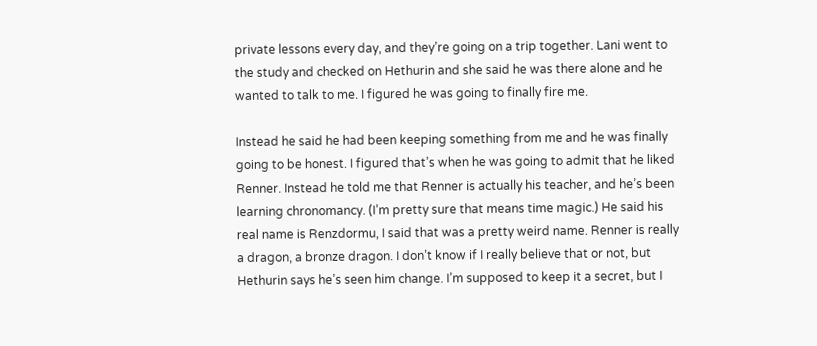private lessons every day, and they’re going on a trip together. Lani went to the study and checked on Hethurin and she said he was there alone and he wanted to talk to me. I figured he was going to finally fire me.

Instead he said he had been keeping something from me and he was finally going to be honest. I figured that’s when he was going to admit that he liked Renner. Instead he told me that Renner is actually his teacher, and he’s been learning chronomancy. (I’m pretty sure that means time magic.) He said his real name is Renzdormu, I said that was a pretty weird name. Renner is really a dragon, a bronze dragon. I don’t know if I really believe that or not, but Hethurin says he’s seen him change. I’m supposed to keep it a secret, but I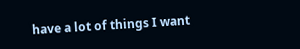have a lot of things I want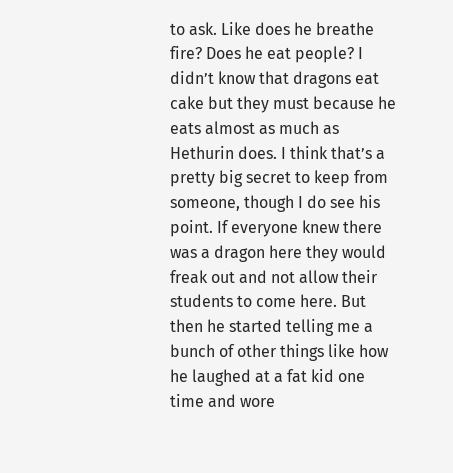to ask. Like does he breathe fire? Does he eat people? I didn’t know that dragons eat cake but they must because he eats almost as much as Hethurin does. I think that’s a pretty big secret to keep from someone, though I do see his point. If everyone knew there was a dragon here they would freak out and not allow their students to come here. But then he started telling me a bunch of other things like how he laughed at a fat kid one time and wore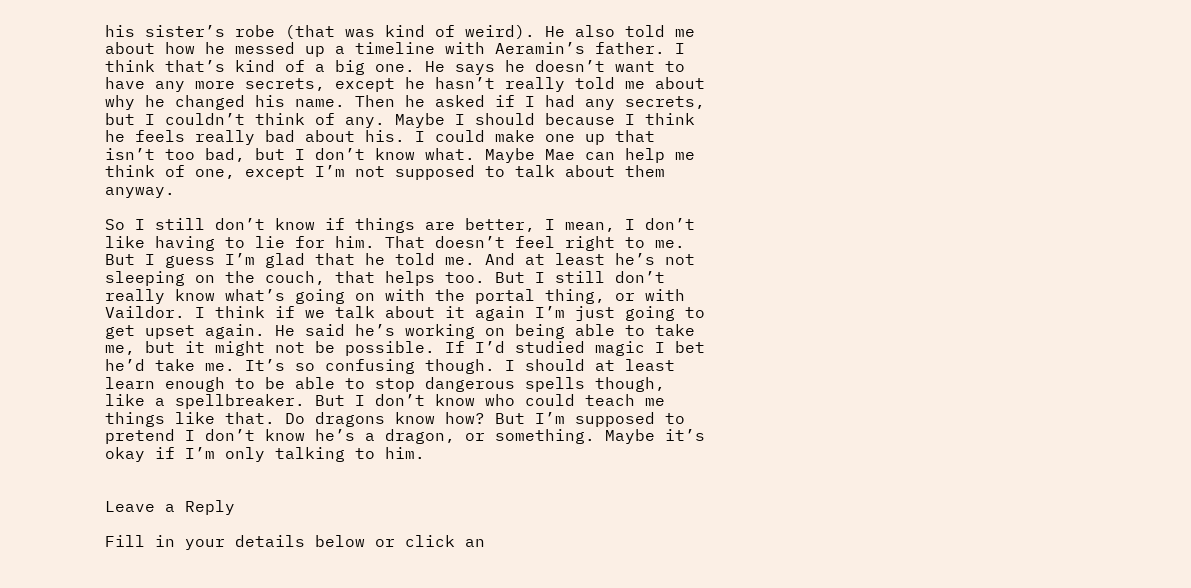his sister’s robe (that was kind of weird). He also told me about how he messed up a timeline with Aeramin’s father. I think that’s kind of a big one. He says he doesn’t want to have any more secrets, except he hasn’t really told me about why he changed his name. Then he asked if I had any secrets, but I couldn’t think of any. Maybe I should because I think he feels really bad about his. I could make one up that isn’t too bad, but I don’t know what. Maybe Mae can help me think of one, except I’m not supposed to talk about them anyway.

So I still don’t know if things are better, I mean, I don’t like having to lie for him. That doesn’t feel right to me. But I guess I’m glad that he told me. And at least he’s not sleeping on the couch, that helps too. But I still don’t really know what’s going on with the portal thing, or with Vaildor. I think if we talk about it again I’m just going to get upset again. He said he’s working on being able to take me, but it might not be possible. If I’d studied magic I bet he’d take me. It’s so confusing though. I should at least learn enough to be able to stop dangerous spells though, like a spellbreaker. But I don’t know who could teach me things like that. Do dragons know how? But I’m supposed to pretend I don’t know he’s a dragon, or something. Maybe it’s okay if I’m only talking to him.


Leave a Reply

Fill in your details below or click an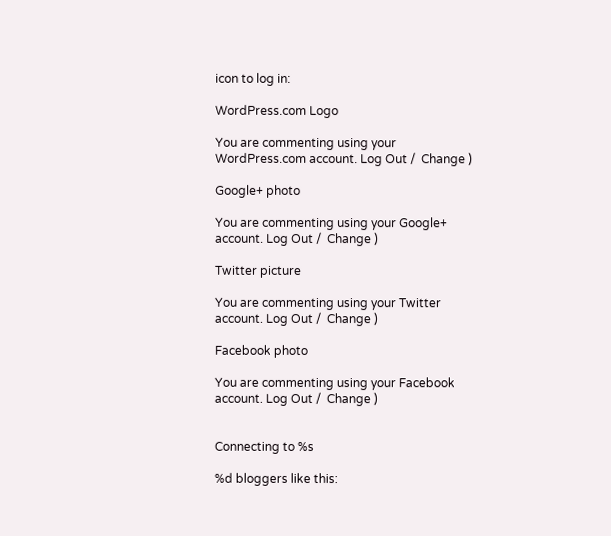icon to log in:

WordPress.com Logo

You are commenting using your WordPress.com account. Log Out /  Change )

Google+ photo

You are commenting using your Google+ account. Log Out /  Change )

Twitter picture

You are commenting using your Twitter account. Log Out /  Change )

Facebook photo

You are commenting using your Facebook account. Log Out /  Change )


Connecting to %s

%d bloggers like this: